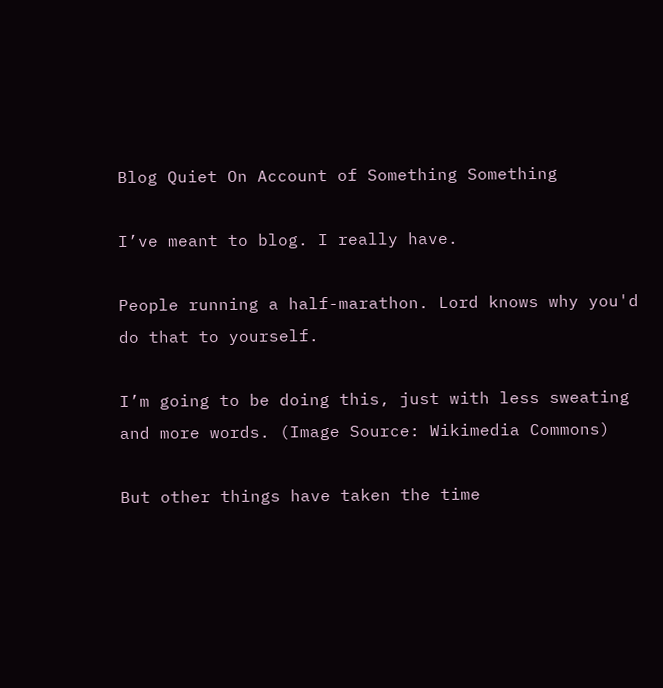Blog Quiet On Account of Something Something

I’ve meant to blog. I really have.

People running a half-marathon. Lord knows why you'd do that to yourself.

I’m going to be doing this, just with less sweating and more words. (Image Source: Wikimedia Commons)

But other things have taken the time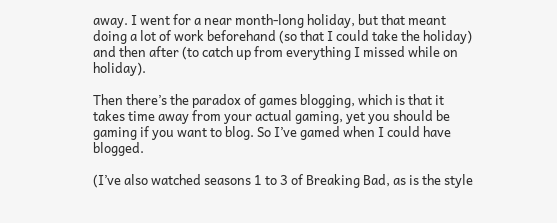away. I went for a near month-long holiday, but that meant doing a lot of work beforehand (so that I could take the holiday) and then after (to catch up from everything I missed while on holiday).

Then there’s the paradox of games blogging, which is that it takes time away from your actual gaming, yet you should be gaming if you want to blog. So I’ve gamed when I could have blogged.

(I’ve also watched seasons 1 to 3 of Breaking Bad, as is the style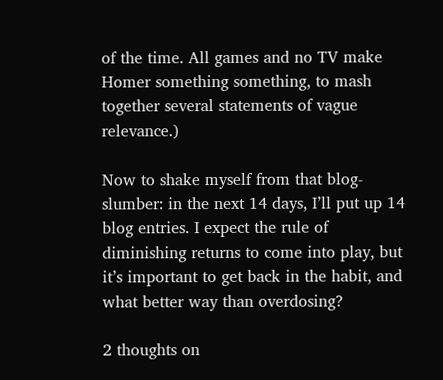of the time. All games and no TV make Homer something something, to mash together several statements of vague relevance.)

Now to shake myself from that blog-slumber: in the next 14 days, I’ll put up 14 blog entries. I expect the rule of diminishing returns to come into play, but it’s important to get back in the habit, and what better way than overdosing?

2 thoughts on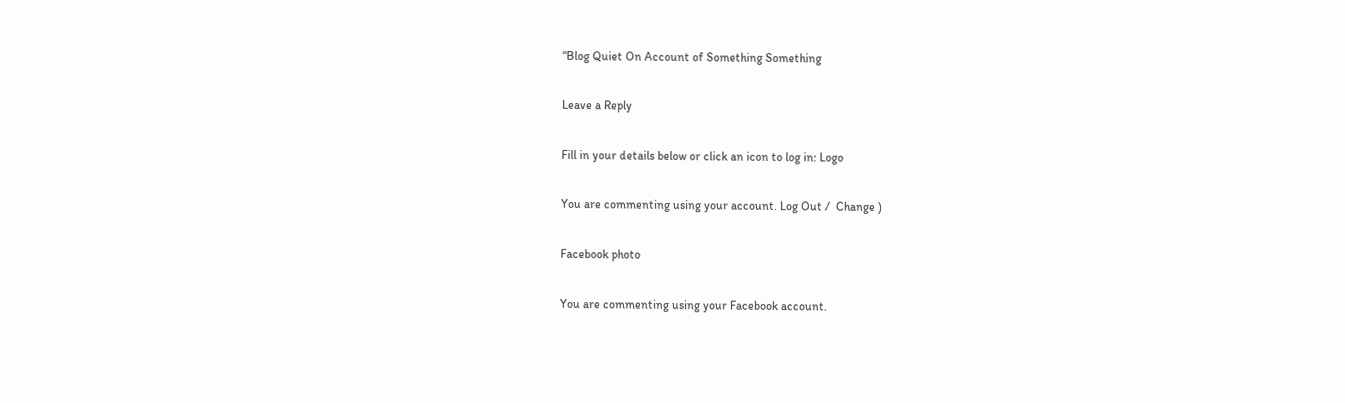“Blog Quiet On Account of Something Something

Leave a Reply

Fill in your details below or click an icon to log in: Logo

You are commenting using your account. Log Out /  Change )

Facebook photo

You are commenting using your Facebook account.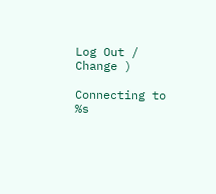Log Out /  Change )

Connecting to %s